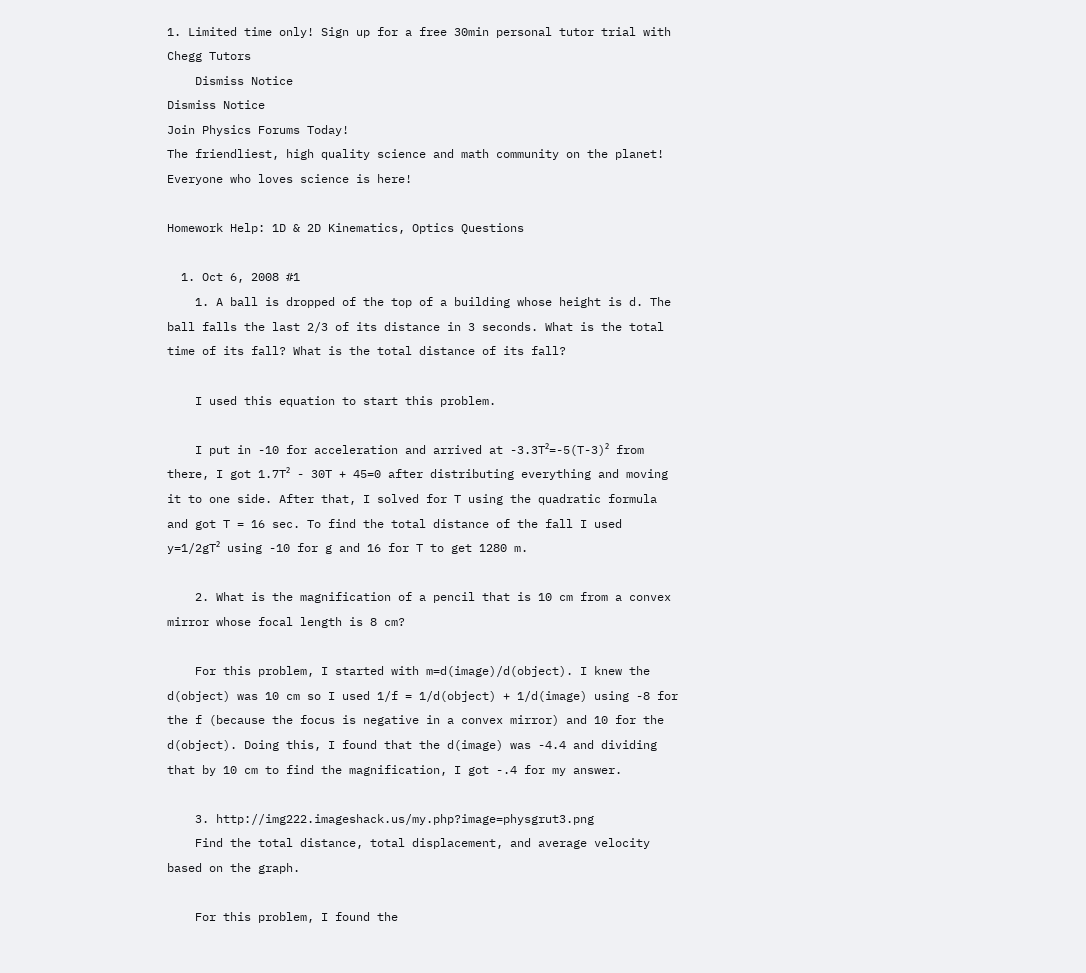1. Limited time only! Sign up for a free 30min personal tutor trial with Chegg Tutors
    Dismiss Notice
Dismiss Notice
Join Physics Forums Today!
The friendliest, high quality science and math community on the planet! Everyone who loves science is here!

Homework Help: 1D & 2D Kinematics, Optics Questions

  1. Oct 6, 2008 #1
    1. A ball is dropped of the top of a building whose height is d. The ball falls the last 2/3 of its distance in 3 seconds. What is the total time of its fall? What is the total distance of its fall?

    I used this equation to start this problem.

    I put in -10 for acceleration and arrived at -3.3T²=-5(T-3)² from there, I got 1.7T² - 30T + 45=0 after distributing everything and moving it to one side. After that, I solved for T using the quadratic formula and got T = 16 sec. To find the total distance of the fall I used y=1/2gT² using -10 for g and 16 for T to get 1280 m.

    2. What is the magnification of a pencil that is 10 cm from a convex mirror whose focal length is 8 cm?

    For this problem, I started with m=d(image)/d(object). I knew the d(object) was 10 cm so I used 1/f = 1/d(object) + 1/d(image) using -8 for the f (because the focus is negative in a convex mirror) and 10 for the d(object). Doing this, I found that the d(image) was -4.4 and dividing that by 10 cm to find the magnification, I got -.4 for my answer.

    3. http://img222.imageshack.us/my.php?image=physgrut3.png
    Find the total distance, total displacement, and average velocity based on the graph.

    For this problem, I found the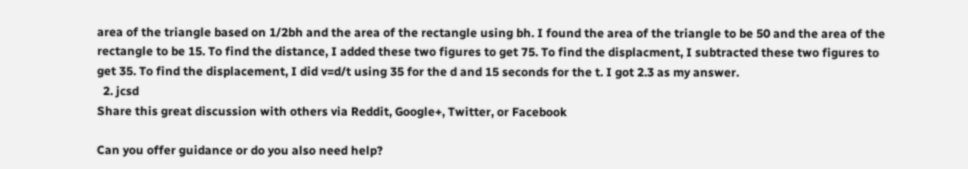area of the triangle based on 1/2bh and the area of the rectangle using bh. I found the area of the triangle to be 50 and the area of the rectangle to be 15. To find the distance, I added these two figures to get 75. To find the displacment, I subtracted these two figures to get 35. To find the displacement, I did v=d/t using 35 for the d and 15 seconds for the t. I got 2.3 as my answer.
  2. jcsd
Share this great discussion with others via Reddit, Google+, Twitter, or Facebook

Can you offer guidance or do you also need help?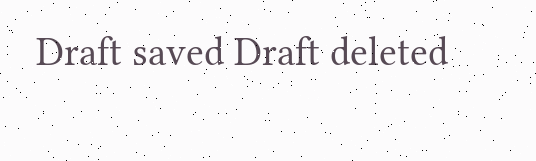Draft saved Draft deleted